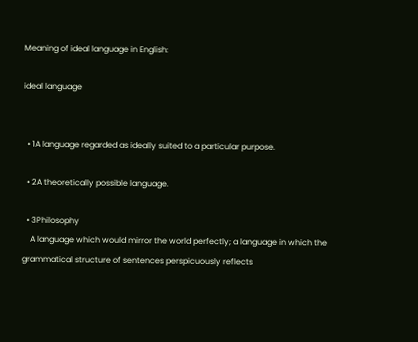Meaning of ideal language in English:

ideal language


  • 1A language regarded as ideally suited to a particular purpose.

  • 2A theoretically possible language.

  • 3Philosophy
    A language which would mirror the world perfectly; a language in which the grammatical structure of sentences perspicuously reflects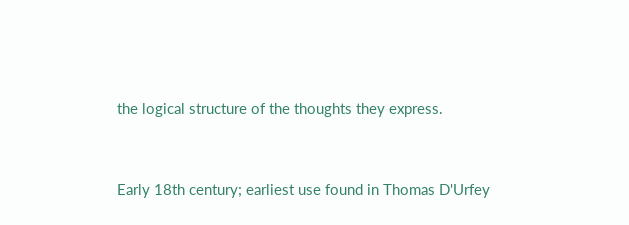the logical structure of the thoughts they express.


Early 18th century; earliest use found in Thomas D'Urfey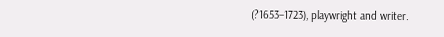(?1653–1723), playwright and writer.